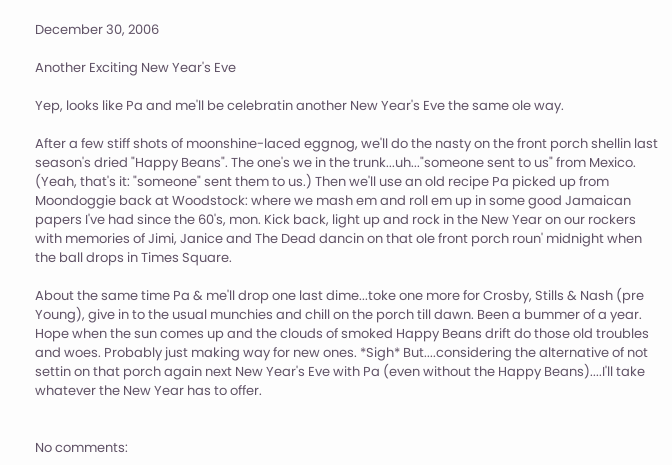December 30, 2006

Another Exciting New Year's Eve

Yep, looks like Pa and me'll be celebratin another New Year's Eve the same ole way.

After a few stiff shots of moonshine-laced eggnog, we'll do the nasty on the front porch shellin last season's dried "Happy Beans". The one's we in the trunk...uh..."someone sent to us" from Mexico. (Yeah, that's it: "someone" sent them to us.) Then we'll use an old recipe Pa picked up from Moondoggie back at Woodstock: where we mash em and roll em up in some good Jamaican papers I've had since the 60's, mon. Kick back, light up and rock in the New Year on our rockers with memories of Jimi, Janice and The Dead dancin on that ole front porch roun' midnight when the ball drops in Times Square.

About the same time Pa & me'll drop one last dime...toke one more for Crosby, Stills & Nash (pre Young), give in to the usual munchies and chill on the porch till dawn. Been a bummer of a year. Hope when the sun comes up and the clouds of smoked Happy Beans drift do those old troubles and woes. Probably just making way for new ones. *Sigh* But....considering the alternative of not settin on that porch again next New Year's Eve with Pa (even without the Happy Beans)....I'll take whatever the New Year has to offer.


No comments: